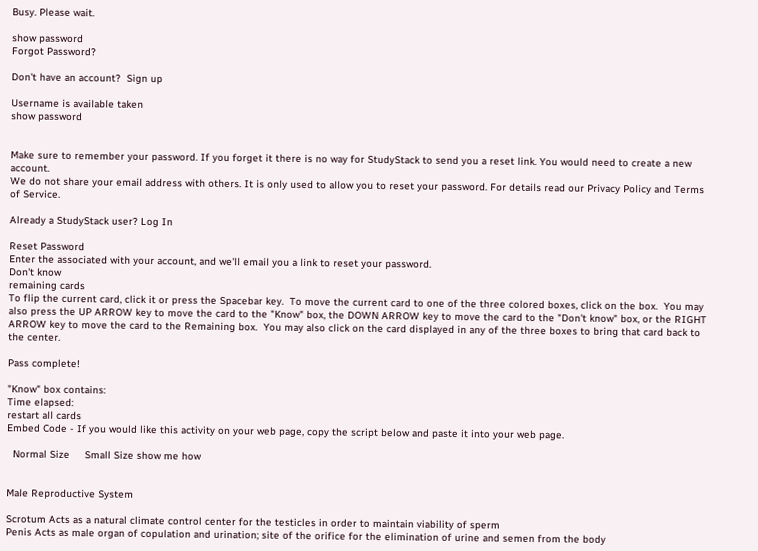Busy. Please wait.

show password
Forgot Password?

Don't have an account?  Sign up

Username is available taken
show password


Make sure to remember your password. If you forget it there is no way for StudyStack to send you a reset link. You would need to create a new account.
We do not share your email address with others. It is only used to allow you to reset your password. For details read our Privacy Policy and Terms of Service.

Already a StudyStack user? Log In

Reset Password
Enter the associated with your account, and we'll email you a link to reset your password.
Don't know
remaining cards
To flip the current card, click it or press the Spacebar key.  To move the current card to one of the three colored boxes, click on the box.  You may also press the UP ARROW key to move the card to the "Know" box, the DOWN ARROW key to move the card to the "Don't know" box, or the RIGHT ARROW key to move the card to the Remaining box.  You may also click on the card displayed in any of the three boxes to bring that card back to the center.

Pass complete!

"Know" box contains:
Time elapsed:
restart all cards
Embed Code - If you would like this activity on your web page, copy the script below and paste it into your web page.

  Normal Size     Small Size show me how


Male Reproductive System

Scrotum Acts as a natural climate control center for the testicles in order to maintain viability of sperm
Penis Acts as male organ of copulation and urination; site of the orifice for the elimination of urine and semen from the body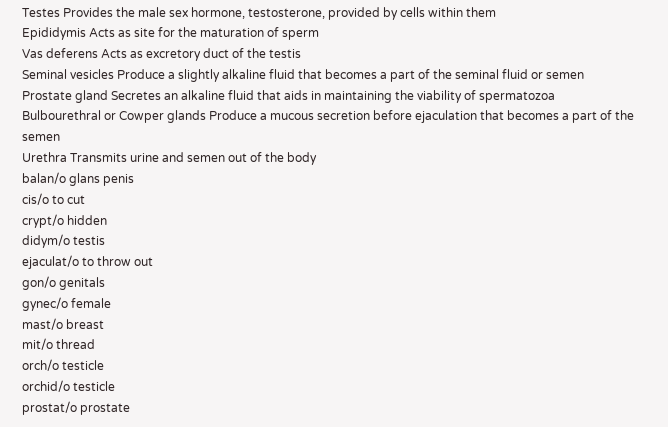Testes Provides the male sex hormone, testosterone, provided by cells within them
Epididymis Acts as site for the maturation of sperm
Vas deferens Acts as excretory duct of the testis
Seminal vesicles Produce a slightly alkaline fluid that becomes a part of the seminal fluid or semen
Prostate gland Secretes an alkaline fluid that aids in maintaining the viability of spermatozoa
Bulbourethral or Cowper glands Produce a mucous secretion before ejaculation that becomes a part of the semen
Urethra Transmits urine and semen out of the body
balan/o glans penis
cis/o to cut
crypt/o hidden
didym/o testis
ejaculat/o to throw out
gon/o genitals
gynec/o female
mast/o breast
mit/o thread
orch/o testicle
orchid/o testicle
prostat/o prostate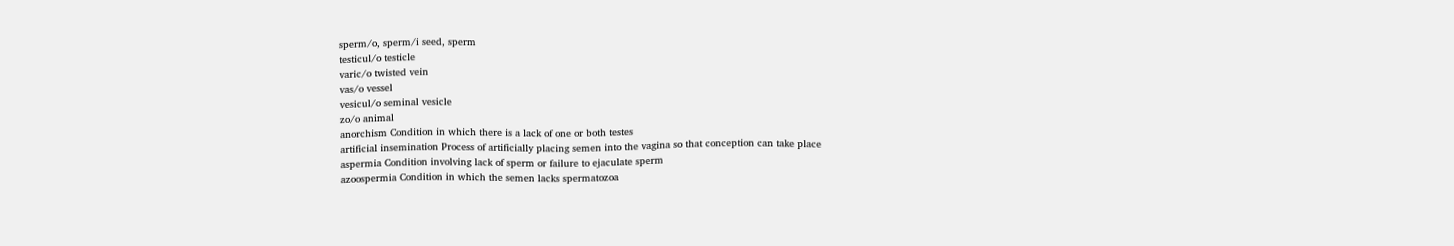sperm/o, sperm/i seed, sperm
testicul/o testicle
varic/o twisted vein
vas/o vessel
vesicul/o seminal vesicle
zo/o animal
anorchism Condition in which there is a lack of one or both testes
artificial insemination Process of artificially placing semen into the vagina so that conception can take place
aspermia Condition involving lack of sperm or failure to ejaculate sperm
azoospermia Condition in which the semen lacks spermatozoa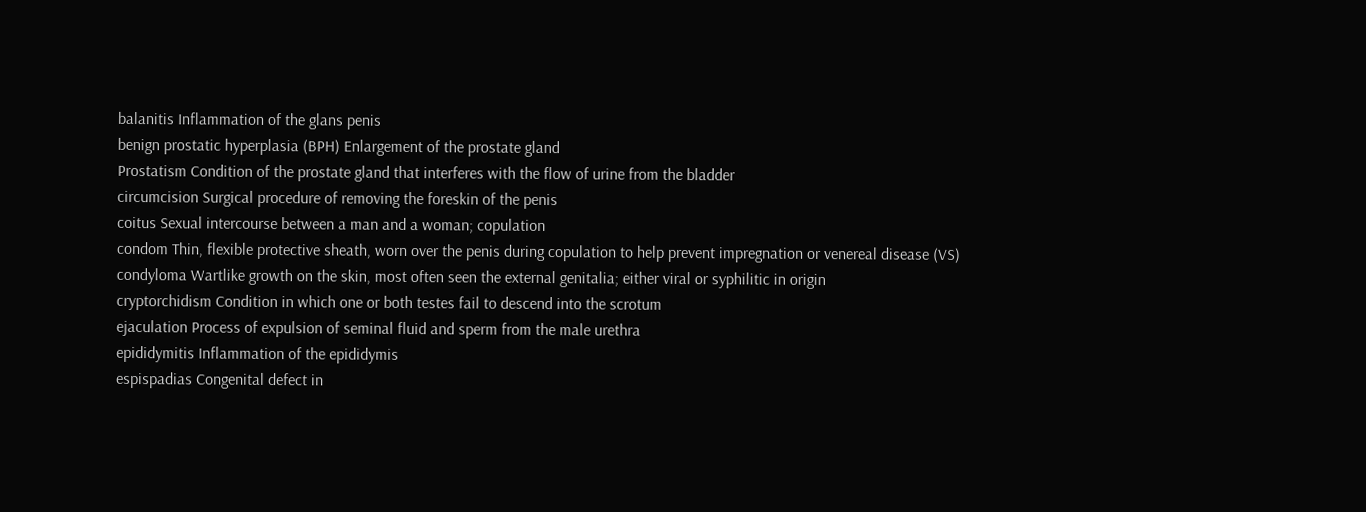balanitis Inflammation of the glans penis
benign prostatic hyperplasia (BPH) Enlargement of the prostate gland
Prostatism Condition of the prostate gland that interferes with the flow of urine from the bladder
circumcision Surgical procedure of removing the foreskin of the penis
coitus Sexual intercourse between a man and a woman; copulation
condom Thin, flexible protective sheath, worn over the penis during copulation to help prevent impregnation or venereal disease (VS)
condyloma Wartlike growth on the skin, most often seen the external genitalia; either viral or syphilitic in origin
cryptorchidism Condition in which one or both testes fail to descend into the scrotum
ejaculation Process of expulsion of seminal fluid and sperm from the male urethra
epididymitis Inflammation of the epididymis
espispadias Congenital defect in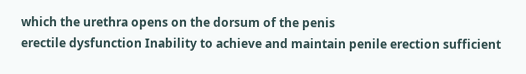which the urethra opens on the dorsum of the penis
erectile dysfunction Inability to achieve and maintain penile erection sufficient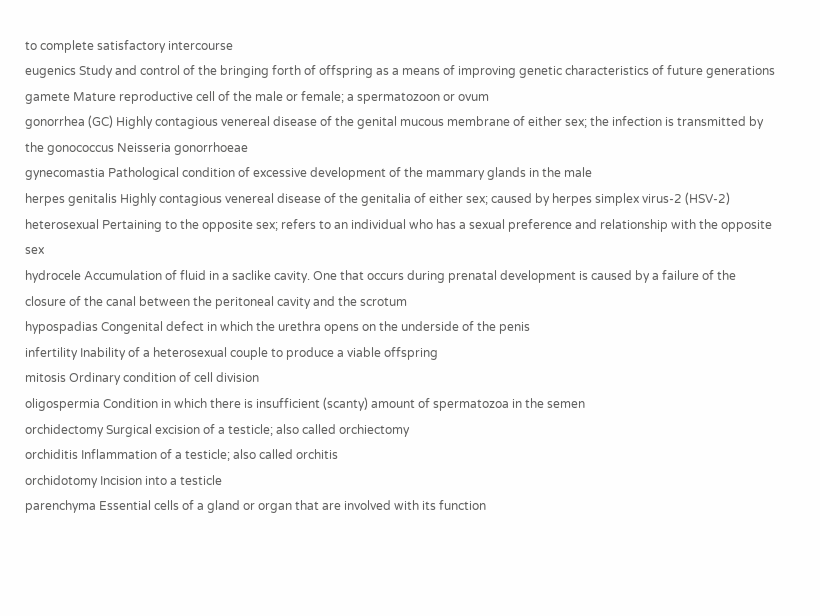to complete satisfactory intercourse
eugenics Study and control of the bringing forth of offspring as a means of improving genetic characteristics of future generations
gamete Mature reproductive cell of the male or female; a spermatozoon or ovum
gonorrhea (GC) Highly contagious venereal disease of the genital mucous membrane of either sex; the infection is transmitted by the gonococcus Neisseria gonorrhoeae
gynecomastia Pathological condition of excessive development of the mammary glands in the male
herpes genitalis Highly contagious venereal disease of the genitalia of either sex; caused by herpes simplex virus-2 (HSV-2)
heterosexual Pertaining to the opposite sex; refers to an individual who has a sexual preference and relationship with the opposite sex
hydrocele Accumulation of fluid in a saclike cavity. One that occurs during prenatal development is caused by a failure of the closure of the canal between the peritoneal cavity and the scrotum
hypospadias Congenital defect in which the urethra opens on the underside of the penis
infertility Inability of a heterosexual couple to produce a viable offspring
mitosis Ordinary condition of cell division
oligospermia Condition in which there is insufficient (scanty) amount of spermatozoa in the semen
orchidectomy Surgical excision of a testicle; also called orchiectomy
orchiditis Inflammation of a testicle; also called orchitis
orchidotomy Incision into a testicle
parenchyma Essential cells of a gland or organ that are involved with its function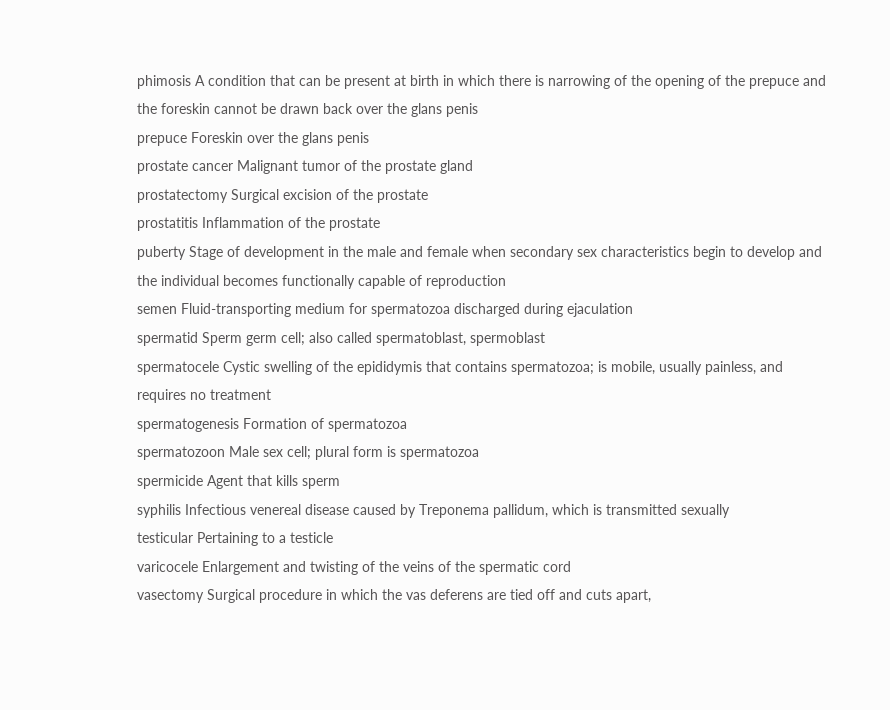phimosis A condition that can be present at birth in which there is narrowing of the opening of the prepuce and the foreskin cannot be drawn back over the glans penis
prepuce Foreskin over the glans penis
prostate cancer Malignant tumor of the prostate gland
prostatectomy Surgical excision of the prostate
prostatitis Inflammation of the prostate
puberty Stage of development in the male and female when secondary sex characteristics begin to develop and the individual becomes functionally capable of reproduction
semen Fluid-transporting medium for spermatozoa discharged during ejaculation
spermatid Sperm germ cell; also called spermatoblast, spermoblast
spermatocele Cystic swelling of the epididymis that contains spermatozoa; is mobile, usually painless, and requires no treatment
spermatogenesis Formation of spermatozoa
spermatozoon Male sex cell; plural form is spermatozoa
spermicide Agent that kills sperm
syphilis Infectious venereal disease caused by Treponema pallidum, which is transmitted sexually
testicular Pertaining to a testicle
varicocele Enlargement and twisting of the veins of the spermatic cord
vasectomy Surgical procedure in which the vas deferens are tied off and cuts apart,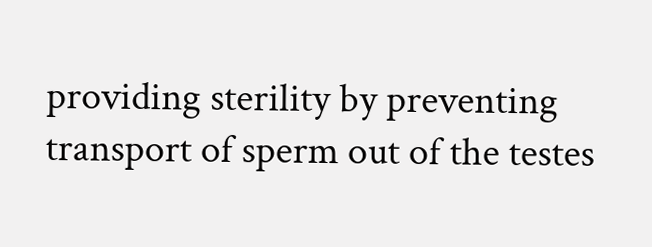providing sterility by preventing transport of sperm out of the testes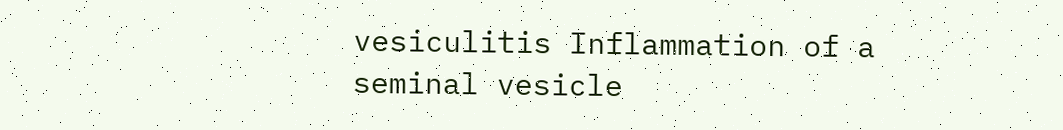vesiculitis Inflammation of a seminal vesicle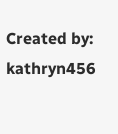Created by: kathryn456